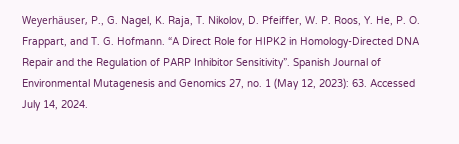Weyerhäuser, P., G. Nagel, K. Raja, T. Nikolov, D. Pfeiffer, W. P. Roos, Y. He, P. O. Frappart, and T. G. Hofmann. “A Direct Role for HIPK2 in Homology-Directed DNA Repair and the Regulation of PARP Inhibitor Sensitivity”. Spanish Journal of Environmental Mutagenesis and Genomics 27, no. 1 (May 12, 2023): 63. Accessed July 14, 2024.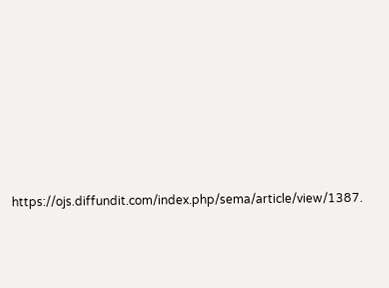https://ojs.diffundit.com/index.php/sema/article/view/1387.